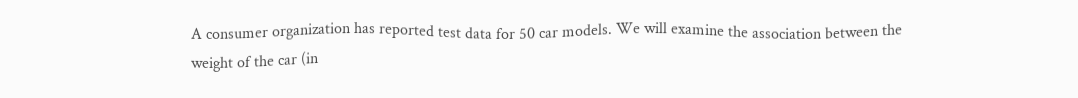A consumer organization has reported test data for 50 car models. We will examine the association between the weight of the car (in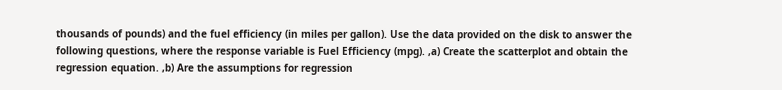thousands of pounds) and the fuel efficiency (in miles per gallon). Use the data provided on the disk to answer the following questions, where the response variable is Fuel Efficiency (mpg). ,a) Create the scatterplot and obtain the regression equation. ,b) Are the assumptions for regression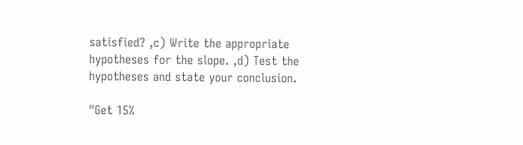satisfied? ,c) Write the appropriate hypotheses for the slope. ,d) Test the hypotheses and state your conclusion.

"Get 15%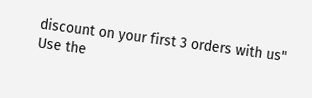discount on your first 3 orders with us"
Use the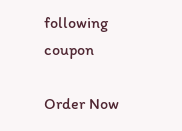following coupon

Order Now